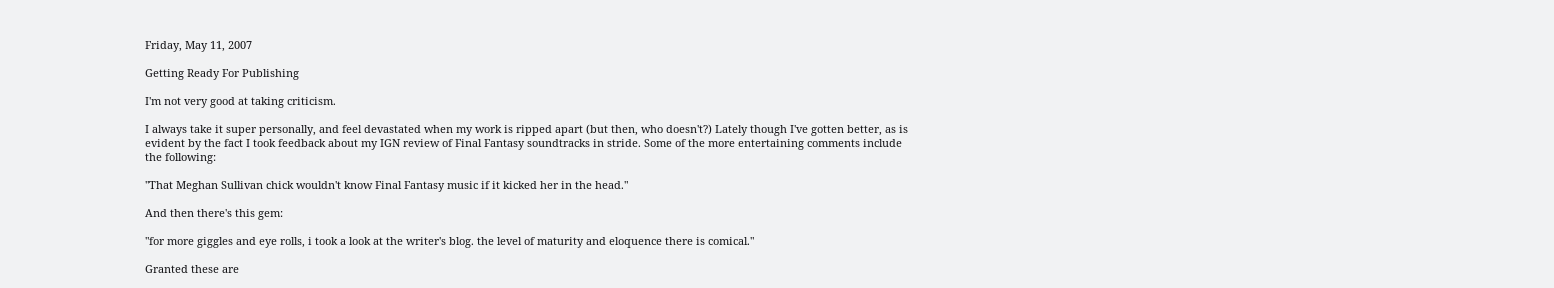Friday, May 11, 2007

Getting Ready For Publishing

I'm not very good at taking criticism.

I always take it super personally, and feel devastated when my work is ripped apart (but then, who doesn't?) Lately though I've gotten better, as is evident by the fact I took feedback about my IGN review of Final Fantasy soundtracks in stride. Some of the more entertaining comments include the following:

"That Meghan Sullivan chick wouldn't know Final Fantasy music if it kicked her in the head."

And then there's this gem:

"for more giggles and eye rolls, i took a look at the writer's blog. the level of maturity and eloquence there is comical."

Granted these are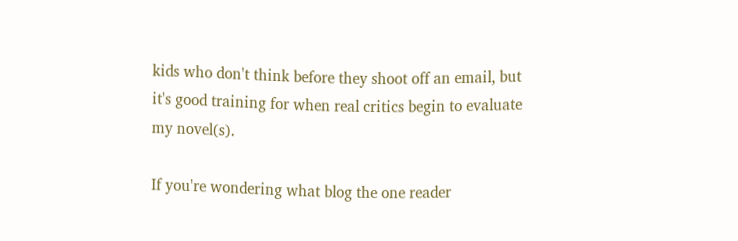kids who don't think before they shoot off an email, but it's good training for when real critics begin to evaluate my novel(s).

If you're wondering what blog the one reader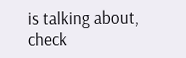is talking about, check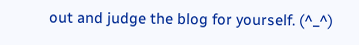out and judge the blog for yourself. (^_^)